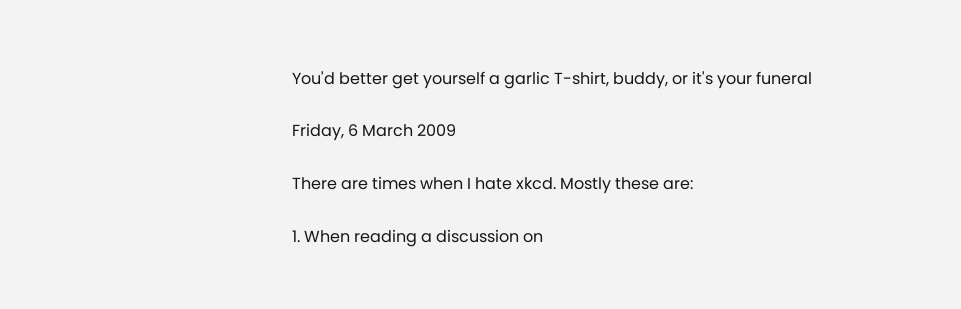You'd better get yourself a garlic T-shirt, buddy, or it's your funeral

Friday, 6 March 2009

There are times when I hate xkcd. Mostly these are:

1. When reading a discussion on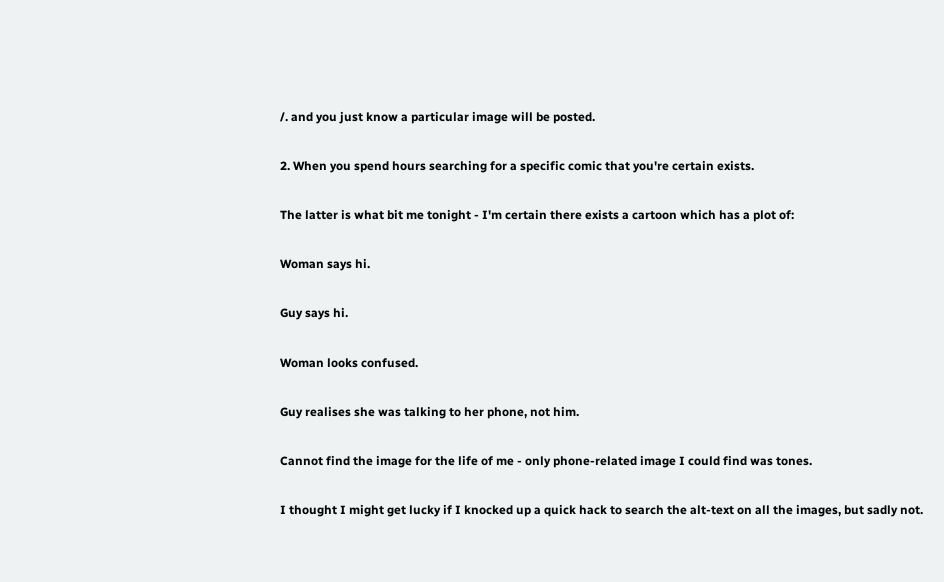/. and you just know a particular image will be posted.

2. When you spend hours searching for a specific comic that you're certain exists.

The latter is what bit me tonight - I'm certain there exists a cartoon which has a plot of:

Woman says hi.

Guy says hi.

Woman looks confused.

Guy realises she was talking to her phone, not him.

Cannot find the image for the life of me - only phone-related image I could find was tones.

I thought I might get lucky if I knocked up a quick hack to search the alt-text on all the images, but sadly not.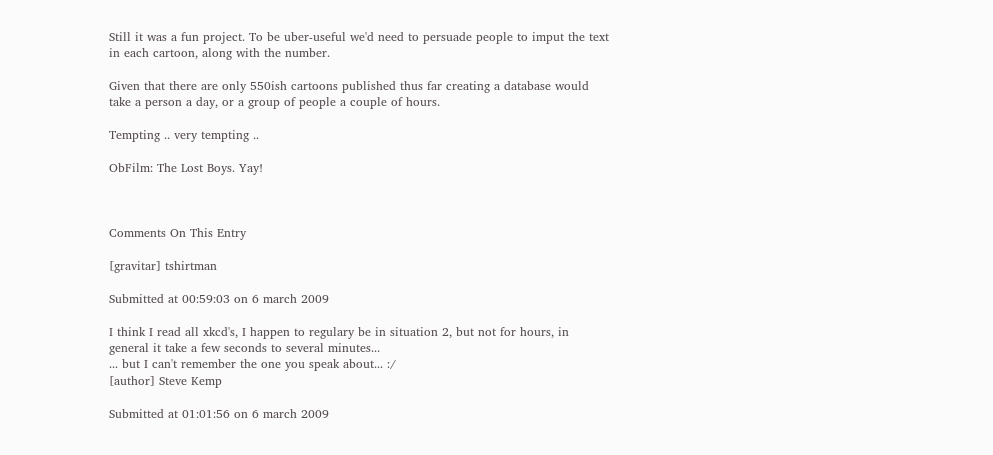Still it was a fun project. To be uber-useful we'd need to persuade people to imput the text in each cartoon, along with the number.

Given that there are only 550ish cartoons published thus far creating a database would take a person a day, or a group of people a couple of hours.

Tempting .. very tempting ..

ObFilm: The Lost Boys. Yay!



Comments On This Entry

[gravitar] tshirtman

Submitted at 00:59:03 on 6 march 2009

I think I read all xkcd's, I happen to regulary be in situation 2, but not for hours, in general it take a few seconds to several minutes...
... but I can't remember the one you speak about... :/
[author] Steve Kemp

Submitted at 01:01:56 on 6 march 2009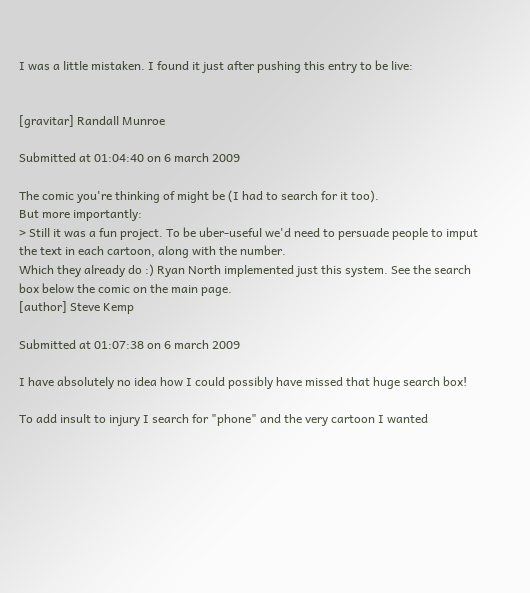I was a little mistaken. I found it just after pushing this entry to be live:


[gravitar] Randall Munroe

Submitted at 01:04:40 on 6 march 2009

The comic you're thinking of might be (I had to search for it too).
But more importantly:
> Still it was a fun project. To be uber-useful we'd need to persuade people to imput the text in each cartoon, along with the number.
Which they already do :) Ryan North implemented just this system. See the search box below the comic on the main page.
[author] Steve Kemp

Submitted at 01:07:38 on 6 march 2009

I have absolutely no idea how I could possibly have missed that huge search box!

To add insult to injury I search for "phone" and the very cartoon I wanted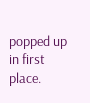popped up in first place.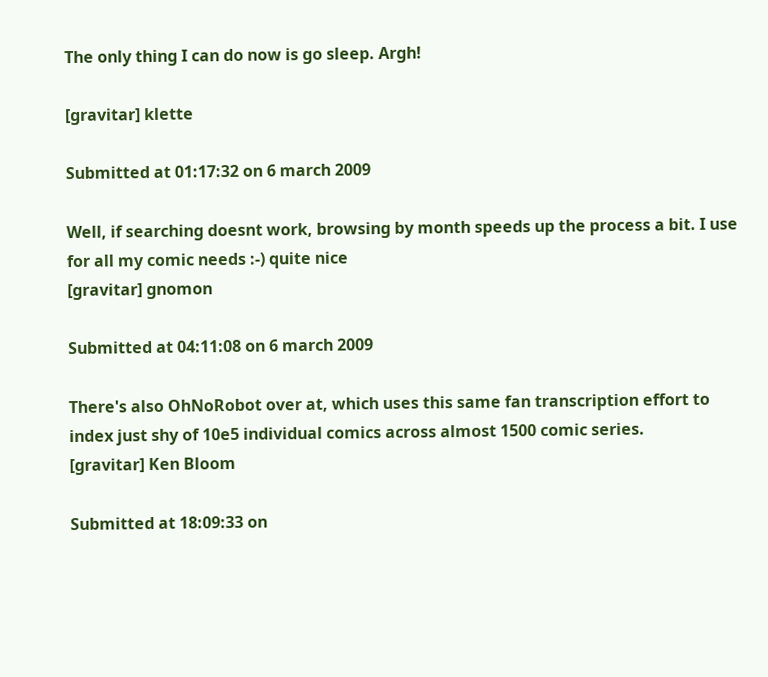The only thing I can do now is go sleep. Argh!

[gravitar] klette

Submitted at 01:17:32 on 6 march 2009

Well, if searching doesnt work, browsing by month speeds up the process a bit. I use for all my comic needs :-) quite nice
[gravitar] gnomon

Submitted at 04:11:08 on 6 march 2009

There's also OhNoRobot over at, which uses this same fan transcription effort to index just shy of 10e5 individual comics across almost 1500 comic series.
[gravitar] Ken Bloom

Submitted at 18:09:33 on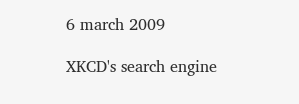6 march 2009

XKCD's search engine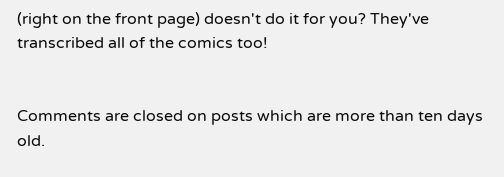(right on the front page) doesn't do it for you? They've transcribed all of the comics too!


Comments are closed on posts which are more than ten days old.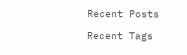Recent Posts

Recent Tags